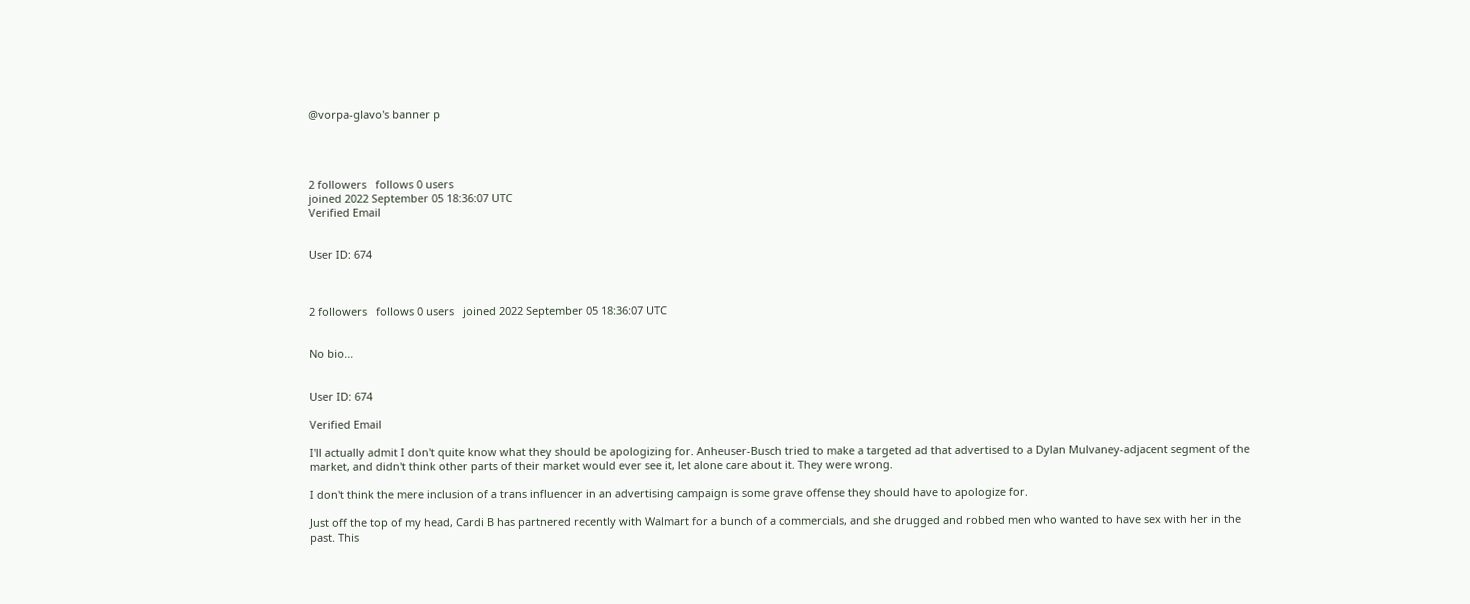@vorpa-glavo's banner p




2 followers   follows 0 users
joined 2022 September 05 18:36:07 UTC
Verified Email


User ID: 674



2 followers   follows 0 users   joined 2022 September 05 18:36:07 UTC


No bio...


User ID: 674

Verified Email

I'll actually admit I don't quite know what they should be apologizing for. Anheuser-Busch tried to make a targeted ad that advertised to a Dylan Mulvaney-adjacent segment of the market, and didn't think other parts of their market would ever see it, let alone care about it. They were wrong.

I don't think the mere inclusion of a trans influencer in an advertising campaign is some grave offense they should have to apologize for.

Just off the top of my head, Cardi B has partnered recently with Walmart for a bunch of a commercials, and she drugged and robbed men who wanted to have sex with her in the past. This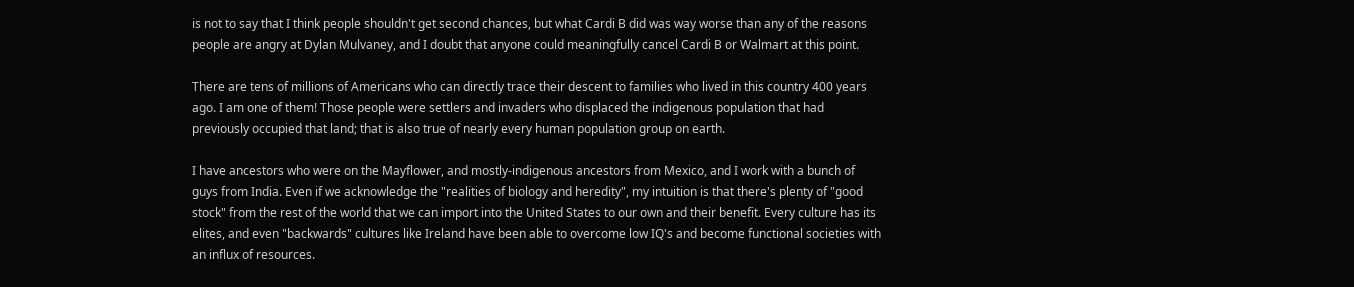is not to say that I think people shouldn't get second chances, but what Cardi B did was way worse than any of the reasons people are angry at Dylan Mulvaney, and I doubt that anyone could meaningfully cancel Cardi B or Walmart at this point.

There are tens of millions of Americans who can directly trace their descent to families who lived in this country 400 years ago. I am one of them! Those people were settlers and invaders who displaced the indigenous population that had previously occupied that land; that is also true of nearly every human population group on earth.

I have ancestors who were on the Mayflower, and mostly-indigenous ancestors from Mexico, and I work with a bunch of guys from India. Even if we acknowledge the "realities of biology and heredity", my intuition is that there's plenty of "good stock" from the rest of the world that we can import into the United States to our own and their benefit. Every culture has its elites, and even "backwards" cultures like Ireland have been able to overcome low IQ's and become functional societies with an influx of resources.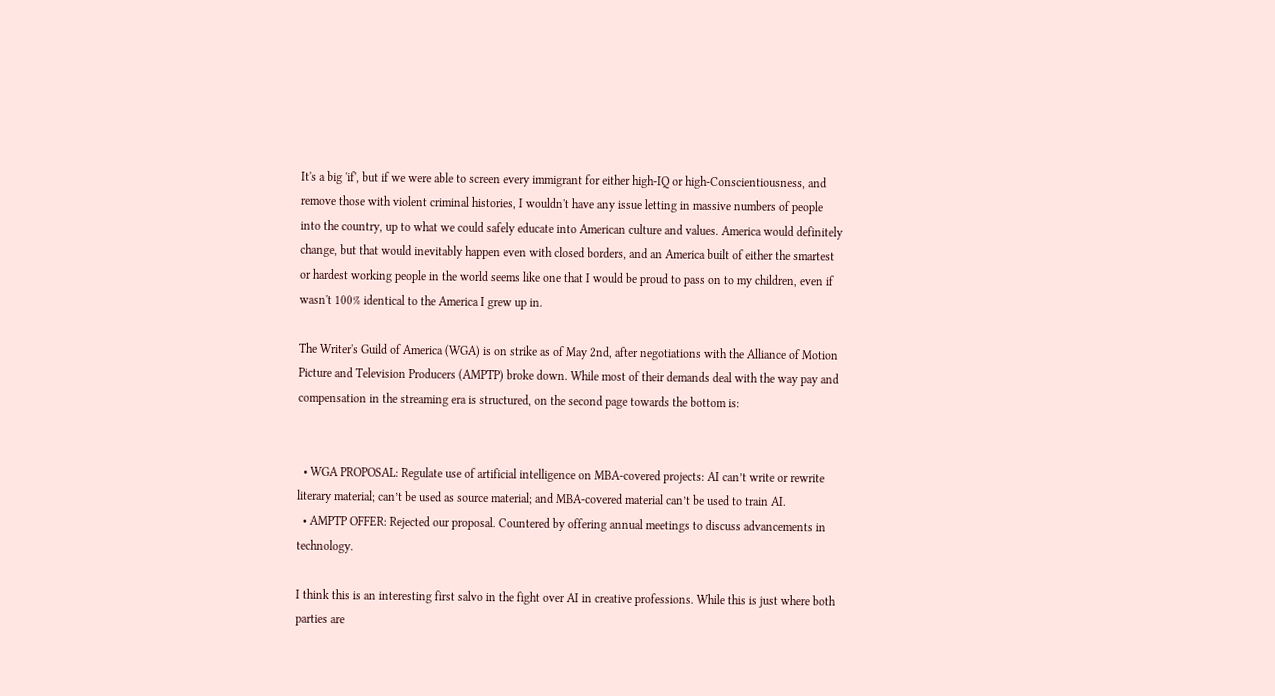It's a big 'if', but if we were able to screen every immigrant for either high-IQ or high-Conscientiousness, and remove those with violent criminal histories, I wouldn't have any issue letting in massive numbers of people into the country, up to what we could safely educate into American culture and values. America would definitely change, but that would inevitably happen even with closed borders, and an America built of either the smartest or hardest working people in the world seems like one that I would be proud to pass on to my children, even if wasn't 100% identical to the America I grew up in.

The Writer's Guild of America (WGA) is on strike as of May 2nd, after negotiations with the Alliance of Motion Picture and Television Producers (AMPTP) broke down. While most of their demands deal with the way pay and compensation in the streaming era is structured, on the second page towards the bottom is:


  • WGA PROPOSAL: Regulate use of artificial intelligence on MBA-covered projects: AI can’t write or rewrite literary material; can’t be used as source material; and MBA-covered material can’t be used to train AI.
  • AMPTP OFFER: Rejected our proposal. Countered by offering annual meetings to discuss advancements in technology.

I think this is an interesting first salvo in the fight over AI in creative professions. While this is just where both parties are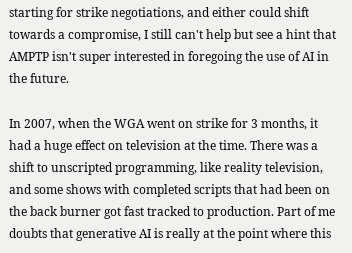starting for strike negotiations, and either could shift towards a compromise, I still can't help but see a hint that AMPTP isn't super interested in foregoing the use of AI in the future.

In 2007, when the WGA went on strike for 3 months, it had a huge effect on television at the time. There was a shift to unscripted programming, like reality television, and some shows with completed scripts that had been on the back burner got fast tracked to production. Part of me doubts that generative AI is really at the point where this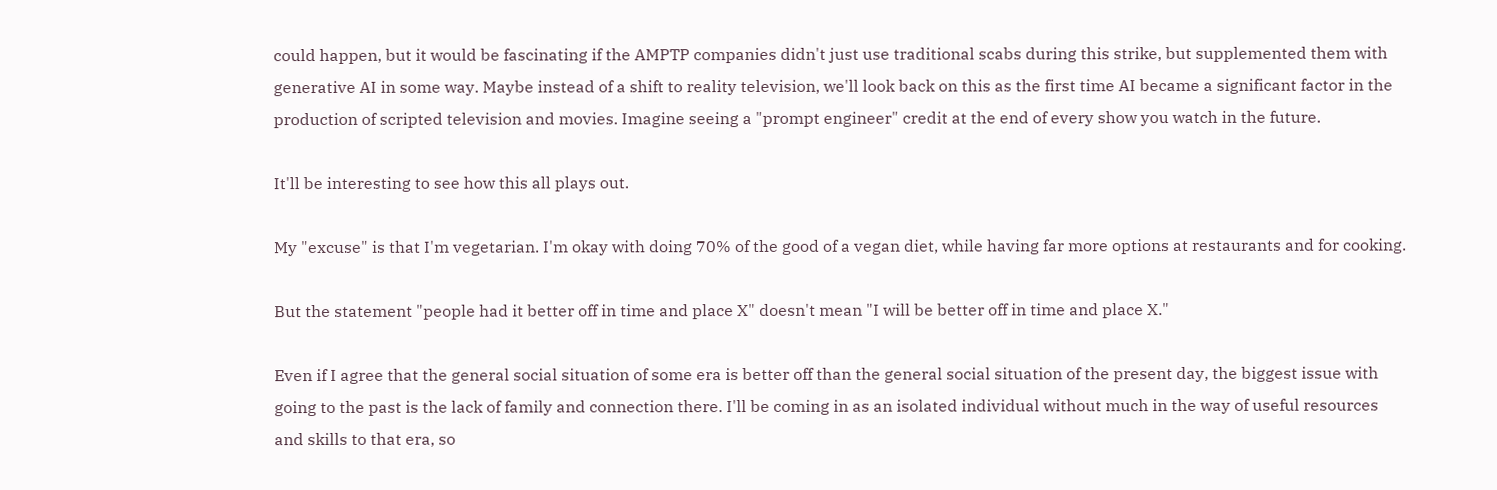could happen, but it would be fascinating if the AMPTP companies didn't just use traditional scabs during this strike, but supplemented them with generative AI in some way. Maybe instead of a shift to reality television, we'll look back on this as the first time AI became a significant factor in the production of scripted television and movies. Imagine seeing a "prompt engineer" credit at the end of every show you watch in the future.

It'll be interesting to see how this all plays out.

My "excuse" is that I'm vegetarian. I'm okay with doing 70% of the good of a vegan diet, while having far more options at restaurants and for cooking.

But the statement "people had it better off in time and place X" doesn't mean "I will be better off in time and place X."

Even if I agree that the general social situation of some era is better off than the general social situation of the present day, the biggest issue with going to the past is the lack of family and connection there. I'll be coming in as an isolated individual without much in the way of useful resources and skills to that era, so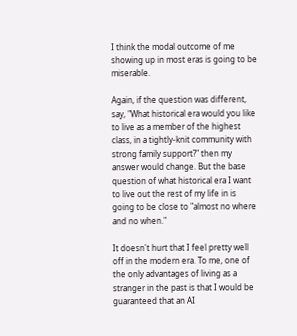I think the modal outcome of me showing up in most eras is going to be miserable.

Again, if the question was different, say, "What historical era would you like to live as a member of the highest class, in a tightly-knit community with strong family support?" then my answer would change. But the base question of what historical era I want to live out the rest of my life in is going to be close to "almost no where and no when."

It doesn't hurt that I feel pretty well off in the modern era. To me, one of the only advantages of living as a stranger in the past is that I would be guaranteed that an AI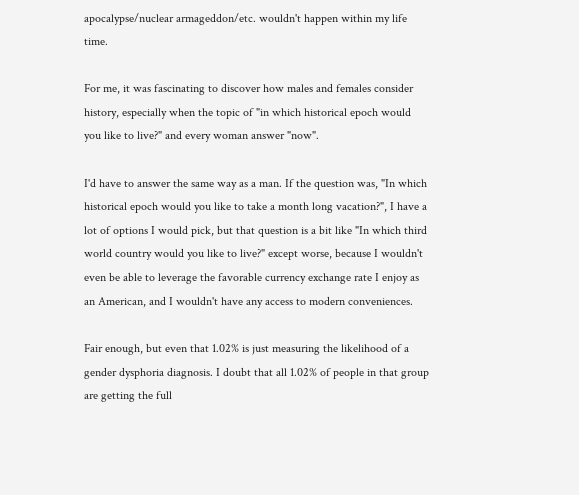apocalypse/nuclear armageddon/etc. wouldn't happen within my life time.

For me, it was fascinating to discover how males and females consider history, especially when the topic of "in which historical epoch would you like to live?" and every woman answer "now".

I'd have to answer the same way as a man. If the question was, "In which historical epoch would you like to take a month long vacation?", I have a lot of options I would pick, but that question is a bit like "In which third world country would you like to live?" except worse, because I wouldn't even be able to leverage the favorable currency exchange rate I enjoy as an American, and I wouldn't have any access to modern conveniences.

Fair enough, but even that 1.02% is just measuring the likelihood of a gender dysphoria diagnosis. I doubt that all 1.02% of people in that group are getting the full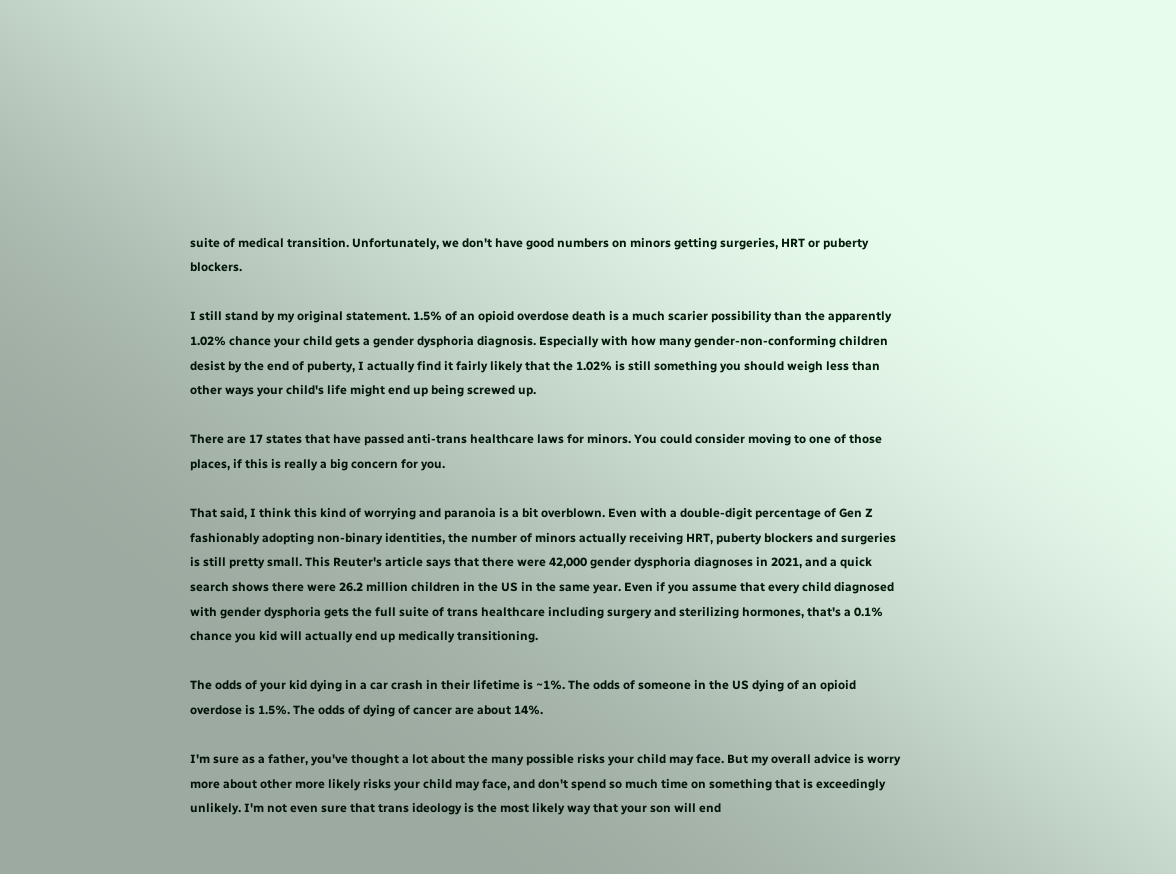suite of medical transition. Unfortunately, we don't have good numbers on minors getting surgeries, HRT or puberty blockers.

I still stand by my original statement. 1.5% of an opioid overdose death is a much scarier possibility than the apparently 1.02% chance your child gets a gender dysphoria diagnosis. Especially with how many gender-non-conforming children desist by the end of puberty, I actually find it fairly likely that the 1.02% is still something you should weigh less than other ways your child's life might end up being screwed up.

There are 17 states that have passed anti-trans healthcare laws for minors. You could consider moving to one of those places, if this is really a big concern for you.

That said, I think this kind of worrying and paranoia is a bit overblown. Even with a double-digit percentage of Gen Z fashionably adopting non-binary identities, the number of minors actually receiving HRT, puberty blockers and surgeries is still pretty small. This Reuter's article says that there were 42,000 gender dysphoria diagnoses in 2021, and a quick search shows there were 26.2 million children in the US in the same year. Even if you assume that every child diagnosed with gender dysphoria gets the full suite of trans healthcare including surgery and sterilizing hormones, that's a 0.1% chance you kid will actually end up medically transitioning.

The odds of your kid dying in a car crash in their lifetime is ~1%. The odds of someone in the US dying of an opioid overdose is 1.5%. The odds of dying of cancer are about 14%.

I'm sure as a father, you've thought a lot about the many possible risks your child may face. But my overall advice is worry more about other more likely risks your child may face, and don't spend so much time on something that is exceedingly unlikely. I'm not even sure that trans ideology is the most likely way that your son will end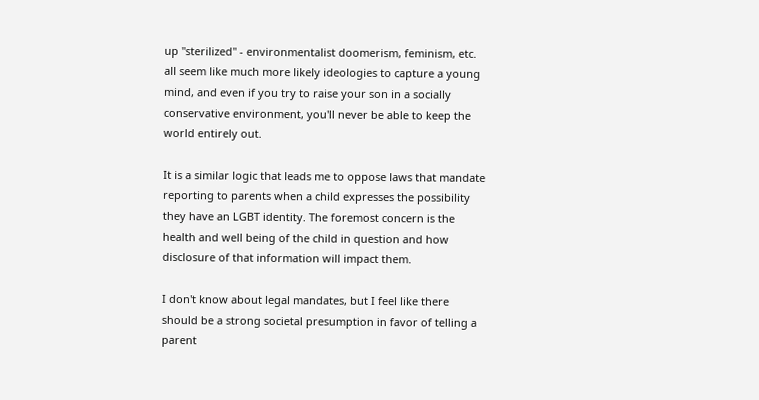up "sterilized" - environmentalist doomerism, feminism, etc. all seem like much more likely ideologies to capture a young mind, and even if you try to raise your son in a socially conservative environment, you'll never be able to keep the world entirely out.

It is a similar logic that leads me to oppose laws that mandate reporting to parents when a child expresses the possibility they have an LGBT identity. The foremost concern is the health and well being of the child in question and how disclosure of that information will impact them.

I don't know about legal mandates, but I feel like there should be a strong societal presumption in favor of telling a parent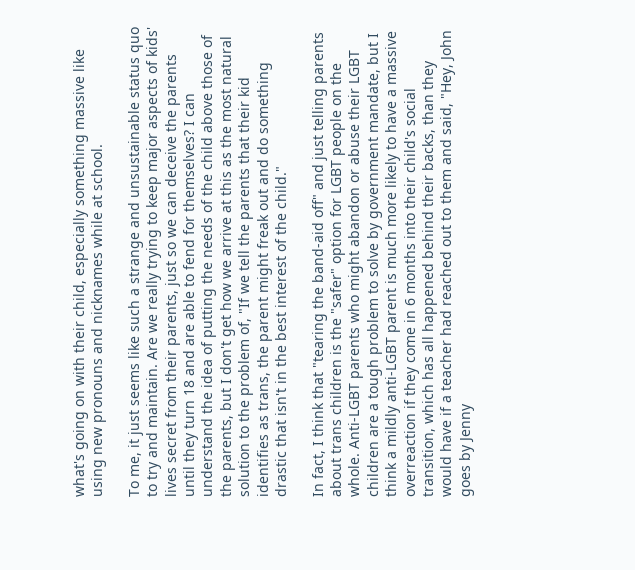what's going on with their child, especially something massive like using new pronouns and nicknames while at school.

To me, it just seems like such a strange and unsustainable status quo to try and maintain. Are we really trying to keep major aspects of kids' lives secret from their parents, just so we can deceive the parents until they turn 18 and are able to fend for themselves? I can understand the idea of putting the needs of the child above those of the parents, but I don't get how we arrive at this as the most natural solution to the problem of, "If we tell the parents that their kid identifies as trans, the parent might freak out and do something drastic that isn't in the best interest of the child."

In fact, I think that "tearing the band-aid off" and just telling parents about trans children is the "safer" option for LGBT people on the whole. Anti-LGBT parents who might abandon or abuse their LGBT children are a tough problem to solve by government mandate, but I think a mildly anti-LGBT parent is much more likely to have a massive overreaction if they come in 6 months into their child's social transition, which has all happened behind their backs, than they would have if a teacher had reached out to them and said, "Hey, John goes by Jenny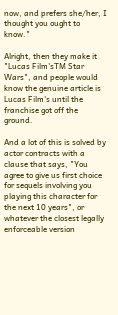now, and prefers she/her, I thought you ought to know."

Alright, then they make it "Lucas Film'sTM Star Wars", and people would know the genuine article is Lucas Film's until the franchise got off the ground.

And a lot of this is solved by actor contracts with a clause that says, "You agree to give us first choice for sequels involving you playing this character for the next 10 years", or whatever the closest legally enforceable version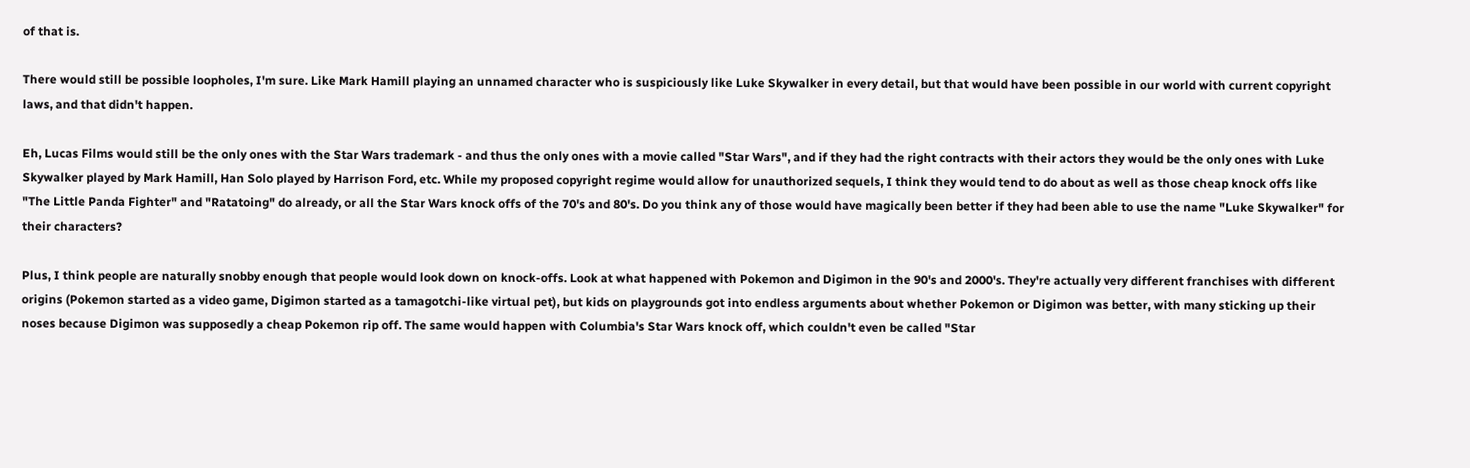of that is.

There would still be possible loopholes, I'm sure. Like Mark Hamill playing an unnamed character who is suspiciously like Luke Skywalker in every detail, but that would have been possible in our world with current copyright laws, and that didn't happen.

Eh, Lucas Films would still be the only ones with the Star Wars trademark - and thus the only ones with a movie called "Star Wars", and if they had the right contracts with their actors they would be the only ones with Luke Skywalker played by Mark Hamill, Han Solo played by Harrison Ford, etc. While my proposed copyright regime would allow for unauthorized sequels, I think they would tend to do about as well as those cheap knock offs like "The Little Panda Fighter" and "Ratatoing" do already, or all the Star Wars knock offs of the 70's and 80's. Do you think any of those would have magically been better if they had been able to use the name "Luke Skywalker" for their characters?

Plus, I think people are naturally snobby enough that people would look down on knock-offs. Look at what happened with Pokemon and Digimon in the 90's and 2000's. They're actually very different franchises with different origins (Pokemon started as a video game, Digimon started as a tamagotchi-like virtual pet), but kids on playgrounds got into endless arguments about whether Pokemon or Digimon was better, with many sticking up their noses because Digimon was supposedly a cheap Pokemon rip off. The same would happen with Columbia's Star Wars knock off, which couldn't even be called "Star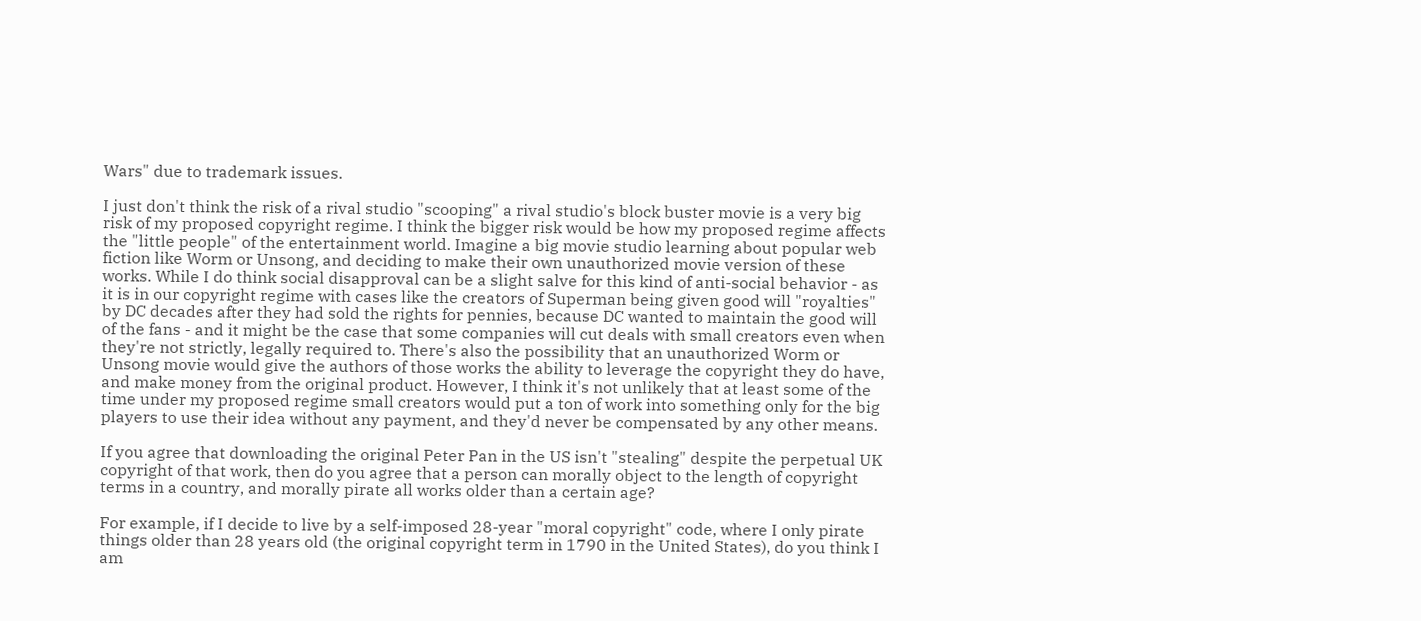Wars" due to trademark issues.

I just don't think the risk of a rival studio "scooping" a rival studio's block buster movie is a very big risk of my proposed copyright regime. I think the bigger risk would be how my proposed regime affects the "little people" of the entertainment world. Imagine a big movie studio learning about popular web fiction like Worm or Unsong, and deciding to make their own unauthorized movie version of these works. While I do think social disapproval can be a slight salve for this kind of anti-social behavior - as it is in our copyright regime with cases like the creators of Superman being given good will "royalties" by DC decades after they had sold the rights for pennies, because DC wanted to maintain the good will of the fans - and it might be the case that some companies will cut deals with small creators even when they're not strictly, legally required to. There's also the possibility that an unauthorized Worm or Unsong movie would give the authors of those works the ability to leverage the copyright they do have, and make money from the original product. However, I think it's not unlikely that at least some of the time under my proposed regime small creators would put a ton of work into something only for the big players to use their idea without any payment, and they'd never be compensated by any other means.

If you agree that downloading the original Peter Pan in the US isn't "stealing" despite the perpetual UK copyright of that work, then do you agree that a person can morally object to the length of copyright terms in a country, and morally pirate all works older than a certain age?

For example, if I decide to live by a self-imposed 28-year "moral copyright" code, where I only pirate things older than 28 years old (the original copyright term in 1790 in the United States), do you think I am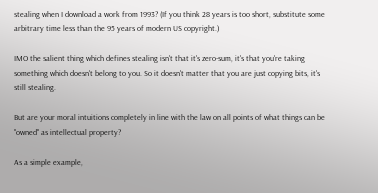stealing when I download a work from 1993? (If you think 28 years is too short, substitute some arbitrary time less than the 95 years of modern US copyright.)

IMO the salient thing which defines stealing isn't that it's zero-sum, it's that you're taking something which doesn't belong to you. So it doesn't matter that you are just copying bits, it's still stealing.

But are your moral intuitions completely in line with the law on all points of what things can be "owned" as intellectual property?

As a simple example,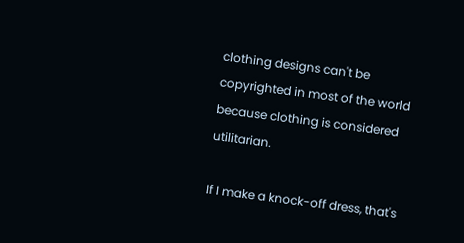clothing designs can't be copyrighted in most of the world because clothing is considered utilitarian.

If I make a knock-off dress, that's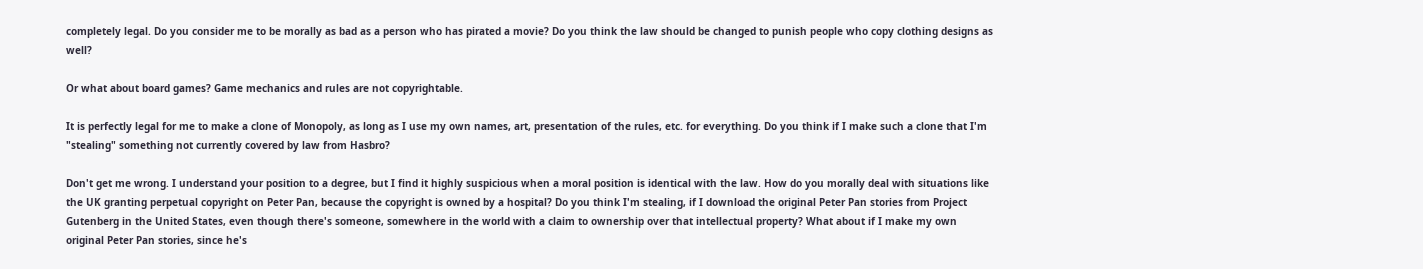completely legal. Do you consider me to be morally as bad as a person who has pirated a movie? Do you think the law should be changed to punish people who copy clothing designs as well?

Or what about board games? Game mechanics and rules are not copyrightable.

It is perfectly legal for me to make a clone of Monopoly, as long as I use my own names, art, presentation of the rules, etc. for everything. Do you think if I make such a clone that I'm "stealing" something not currently covered by law from Hasbro?

Don't get me wrong. I understand your position to a degree, but I find it highly suspicious when a moral position is identical with the law. How do you morally deal with situations like the UK granting perpetual copyright on Peter Pan, because the copyright is owned by a hospital? Do you think I'm stealing, if I download the original Peter Pan stories from Project Gutenberg in the United States, even though there's someone, somewhere in the world with a claim to ownership over that intellectual property? What about if I make my own original Peter Pan stories, since he's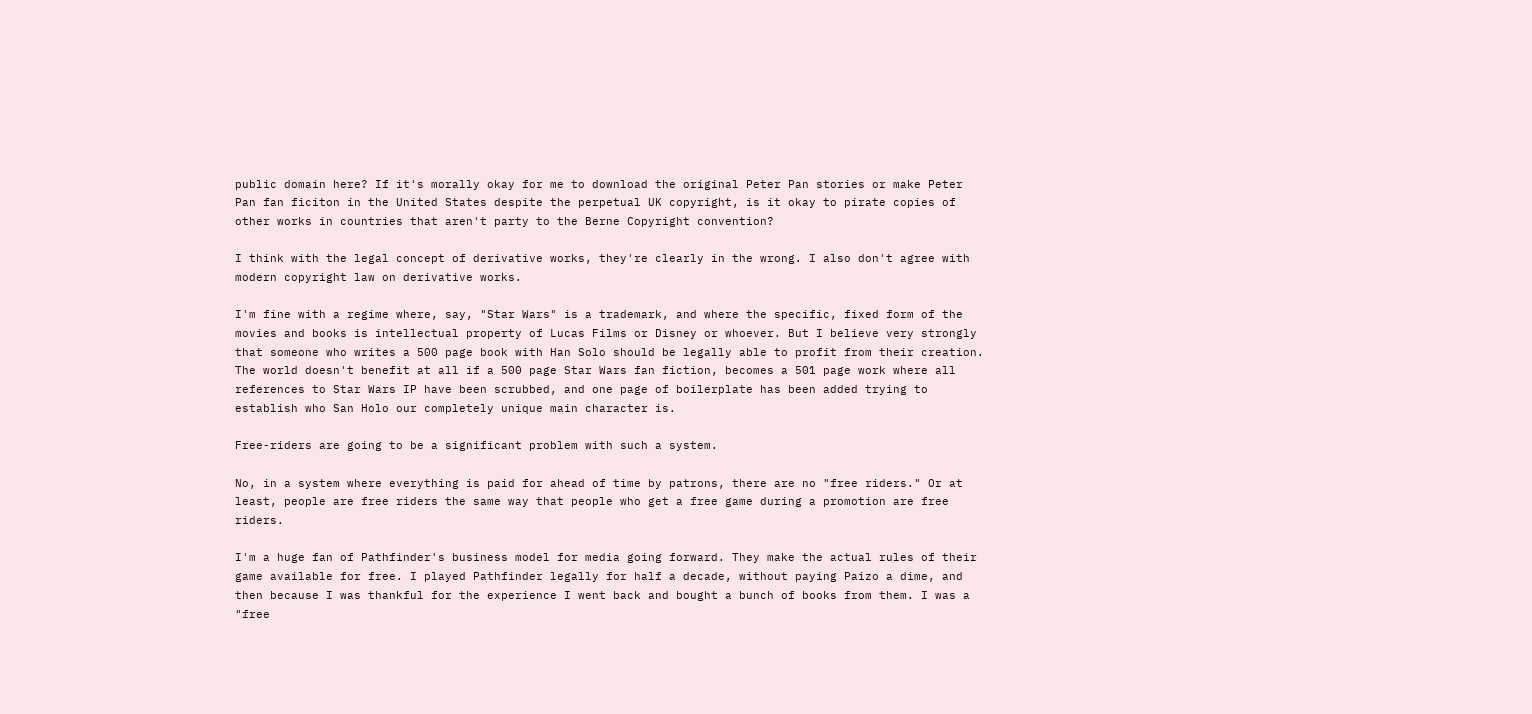public domain here? If it's morally okay for me to download the original Peter Pan stories or make Peter Pan fan ficiton in the United States despite the perpetual UK copyright, is it okay to pirate copies of other works in countries that aren't party to the Berne Copyright convention?

I think with the legal concept of derivative works, they're clearly in the wrong. I also don't agree with modern copyright law on derivative works.

I'm fine with a regime where, say, "Star Wars" is a trademark, and where the specific, fixed form of the movies and books is intellectual property of Lucas Films or Disney or whoever. But I believe very strongly that someone who writes a 500 page book with Han Solo should be legally able to profit from their creation. The world doesn't benefit at all if a 500 page Star Wars fan fiction, becomes a 501 page work where all references to Star Wars IP have been scrubbed, and one page of boilerplate has been added trying to establish who San Holo our completely unique main character is.

Free-riders are going to be a significant problem with such a system.

No, in a system where everything is paid for ahead of time by patrons, there are no "free riders." Or at least, people are free riders the same way that people who get a free game during a promotion are free riders.

I'm a huge fan of Pathfinder's business model for media going forward. They make the actual rules of their game available for free. I played Pathfinder legally for half a decade, without paying Paizo a dime, and then because I was thankful for the experience I went back and bought a bunch of books from them. I was a "free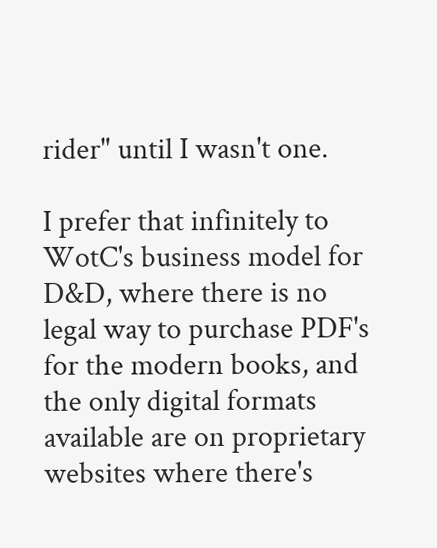rider" until I wasn't one.

I prefer that infinitely to WotC's business model for D&D, where there is no legal way to purchase PDF's for the modern books, and the only digital formats available are on proprietary websites where there's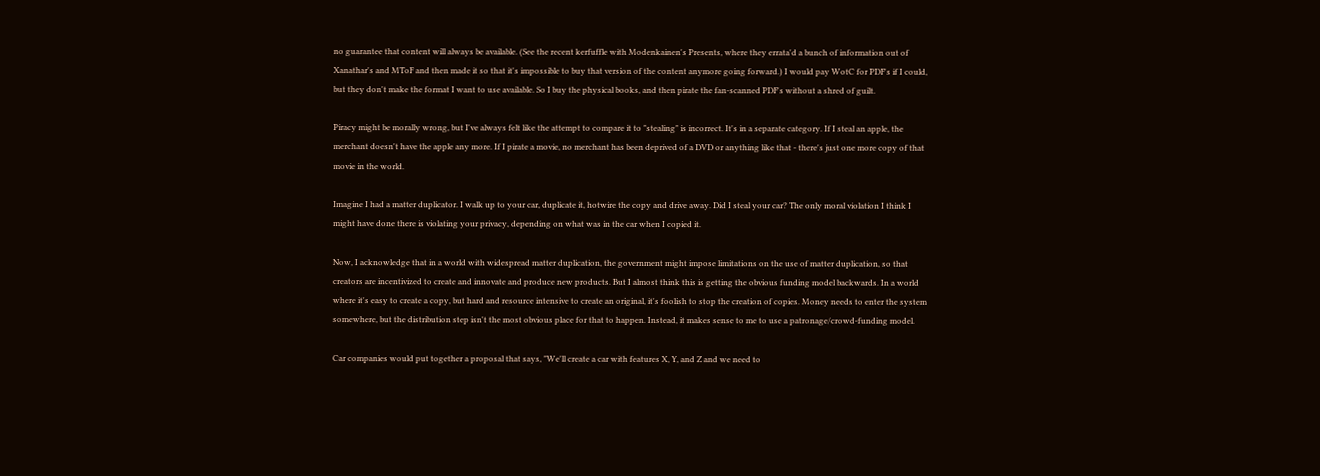no guarantee that content will always be available. (See the recent kerfuffle with Modenkainen's Presents, where they errata'd a bunch of information out of Xanathar's and MToF and then made it so that it's impossible to buy that version of the content anymore going forward.) I would pay WotC for PDF's if I could, but they don't make the format I want to use available. So I buy the physical books, and then pirate the fan-scanned PDF's without a shred of guilt.

Piracy might be morally wrong, but I've always felt like the attempt to compare it to "stealing" is incorrect. It's in a separate category. If I steal an apple, the merchant doesn't have the apple any more. If I pirate a movie, no merchant has been deprived of a DVD or anything like that - there's just one more copy of that movie in the world.

Imagine I had a matter duplicator. I walk up to your car, duplicate it, hotwire the copy and drive away. Did I steal your car? The only moral violation I think I might have done there is violating your privacy, depending on what was in the car when I copied it.

Now, I acknowledge that in a world with widespread matter duplication, the government might impose limitations on the use of matter duplication, so that creators are incentivized to create and innovate and produce new products. But I almost think this is getting the obvious funding model backwards. In a world where it's easy to create a copy, but hard and resource intensive to create an original, it's foolish to stop the creation of copies. Money needs to enter the system somewhere, but the distribution step isn't the most obvious place for that to happen. Instead, it makes sense to me to use a patronage/crowd-funding model.

Car companies would put together a proposal that says, "We'll create a car with features X, Y, and Z and we need to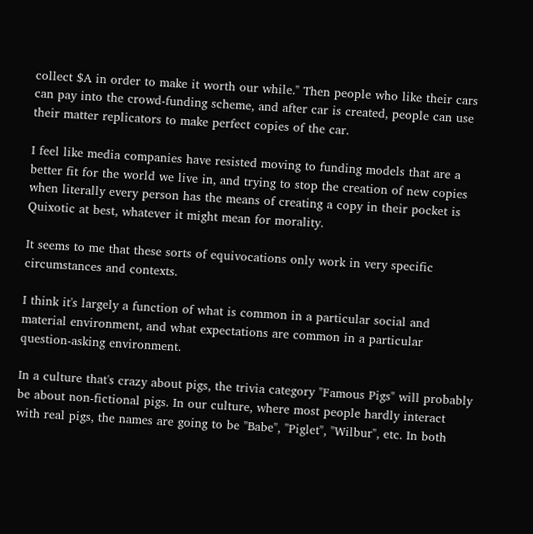collect $A in order to make it worth our while." Then people who like their cars can pay into the crowd-funding scheme, and after car is created, people can use their matter replicators to make perfect copies of the car.

I feel like media companies have resisted moving to funding models that are a better fit for the world we live in, and trying to stop the creation of new copies when literally every person has the means of creating a copy in their pocket is Quixotic at best, whatever it might mean for morality.

It seems to me that these sorts of equivocations only work in very specific circumstances and contexts.

I think it's largely a function of what is common in a particular social and material environment, and what expectations are common in a particular question-asking environment.

In a culture that's crazy about pigs, the trivia category "Famous Pigs" will probably be about non-fictional pigs. In our culture, where most people hardly interact with real pigs, the names are going to be "Babe", "Piglet", "Wilbur", etc. In both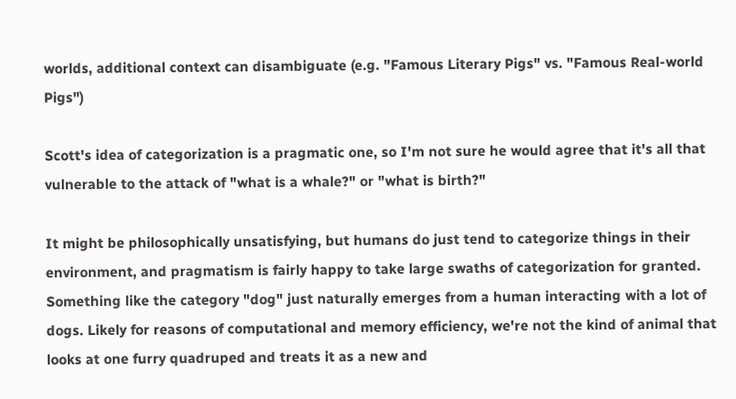worlds, additional context can disambiguate (e.g. "Famous Literary Pigs" vs. "Famous Real-world Pigs")

Scott's idea of categorization is a pragmatic one, so I'm not sure he would agree that it's all that vulnerable to the attack of "what is a whale?" or "what is birth?"

It might be philosophically unsatisfying, but humans do just tend to categorize things in their environment, and pragmatism is fairly happy to take large swaths of categorization for granted. Something like the category "dog" just naturally emerges from a human interacting with a lot of dogs. Likely for reasons of computational and memory efficiency, we're not the kind of animal that looks at one furry quadruped and treats it as a new and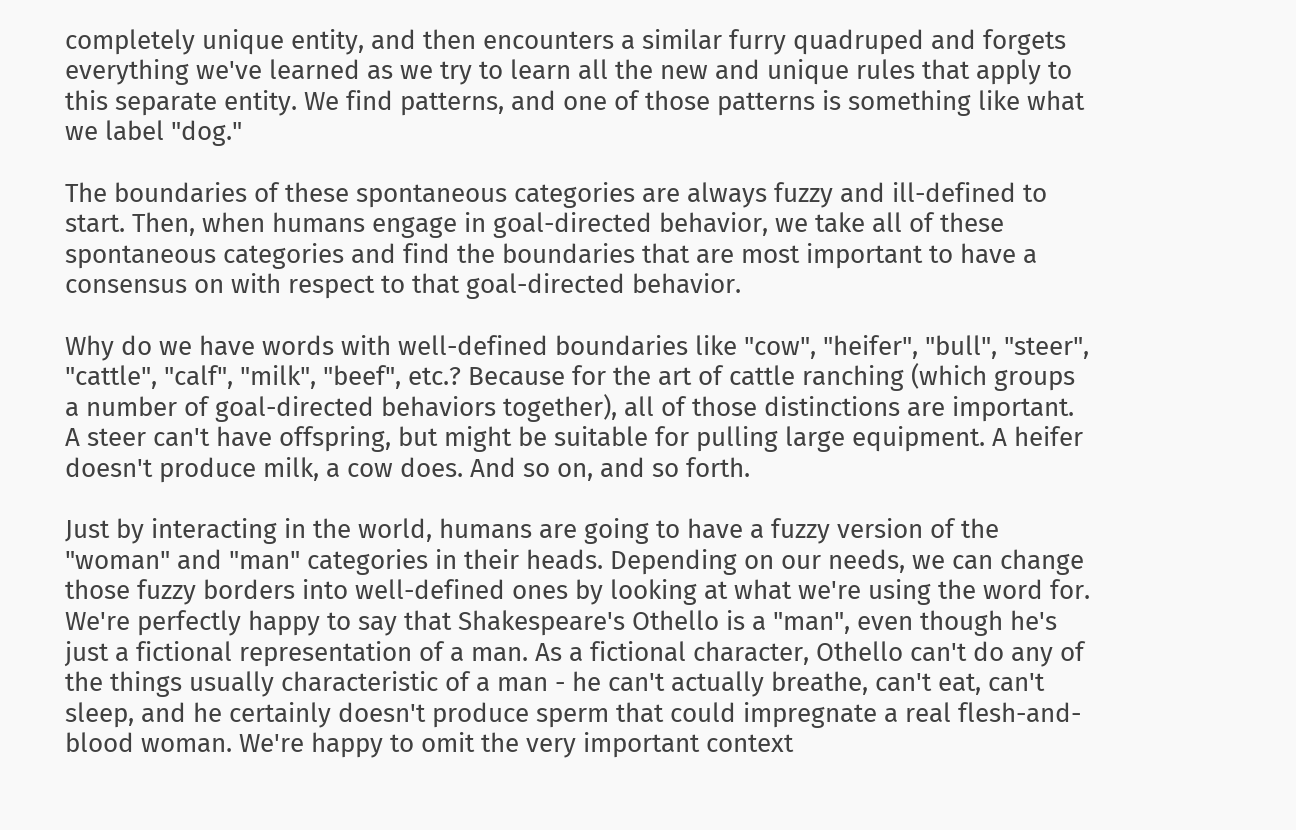completely unique entity, and then encounters a similar furry quadruped and forgets everything we've learned as we try to learn all the new and unique rules that apply to this separate entity. We find patterns, and one of those patterns is something like what we label "dog."

The boundaries of these spontaneous categories are always fuzzy and ill-defined to start. Then, when humans engage in goal-directed behavior, we take all of these spontaneous categories and find the boundaries that are most important to have a consensus on with respect to that goal-directed behavior.

Why do we have words with well-defined boundaries like "cow", "heifer", "bull", "steer", "cattle", "calf", "milk", "beef", etc.? Because for the art of cattle ranching (which groups a number of goal-directed behaviors together), all of those distinctions are important. A steer can't have offspring, but might be suitable for pulling large equipment. A heifer doesn't produce milk, a cow does. And so on, and so forth.

Just by interacting in the world, humans are going to have a fuzzy version of the "woman" and "man" categories in their heads. Depending on our needs, we can change those fuzzy borders into well-defined ones by looking at what we're using the word for. We're perfectly happy to say that Shakespeare's Othello is a "man", even though he's just a fictional representation of a man. As a fictional character, Othello can't do any of the things usually characteristic of a man - he can't actually breathe, can't eat, can't sleep, and he certainly doesn't produce sperm that could impregnate a real flesh-and-blood woman. We're happy to omit the very important context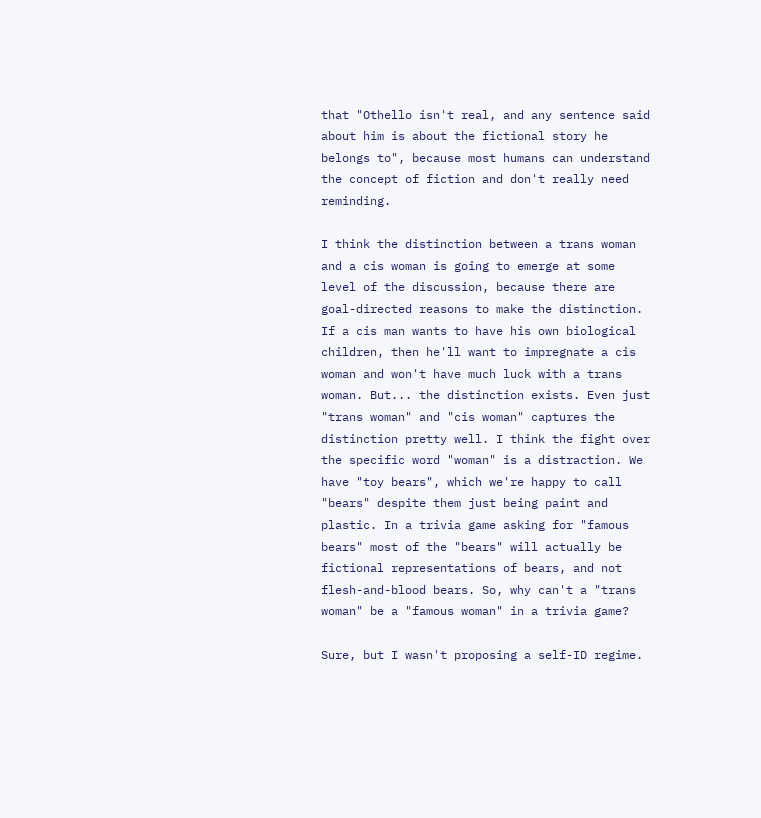that "Othello isn't real, and any sentence said about him is about the fictional story he belongs to", because most humans can understand the concept of fiction and don't really need reminding.

I think the distinction between a trans woman and a cis woman is going to emerge at some level of the discussion, because there are goal-directed reasons to make the distinction. If a cis man wants to have his own biological children, then he'll want to impregnate a cis woman and won't have much luck with a trans woman. But... the distinction exists. Even just "trans woman" and "cis woman" captures the distinction pretty well. I think the fight over the specific word "woman" is a distraction. We have "toy bears", which we're happy to call "bears" despite them just being paint and plastic. In a trivia game asking for "famous bears" most of the "bears" will actually be fictional representations of bears, and not flesh-and-blood bears. So, why can't a "trans woman" be a "famous woman" in a trivia game?

Sure, but I wasn't proposing a self-ID regime.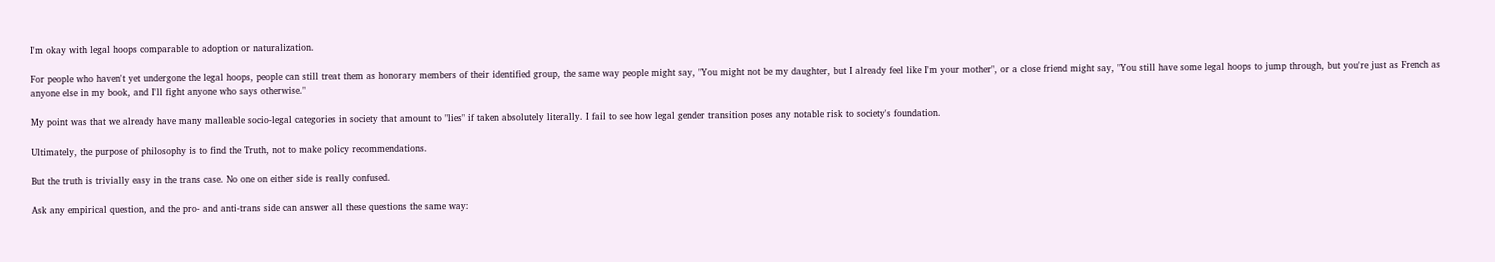I'm okay with legal hoops comparable to adoption or naturalization.

For people who haven't yet undergone the legal hoops, people can still treat them as honorary members of their identified group, the same way people might say, "You might not be my daughter, but I already feel like I'm your mother", or a close friend might say, "You still have some legal hoops to jump through, but you're just as French as anyone else in my book, and I'll fight anyone who says otherwise."

My point was that we already have many malleable socio-legal categories in society that amount to "lies" if taken absolutely literally. I fail to see how legal gender transition poses any notable risk to society's foundation.

Ultimately, the purpose of philosophy is to find the Truth, not to make policy recommendations.

But the truth is trivially easy in the trans case. No one on either side is really confused.

Ask any empirical question, and the pro- and anti-trans side can answer all these questions the same way: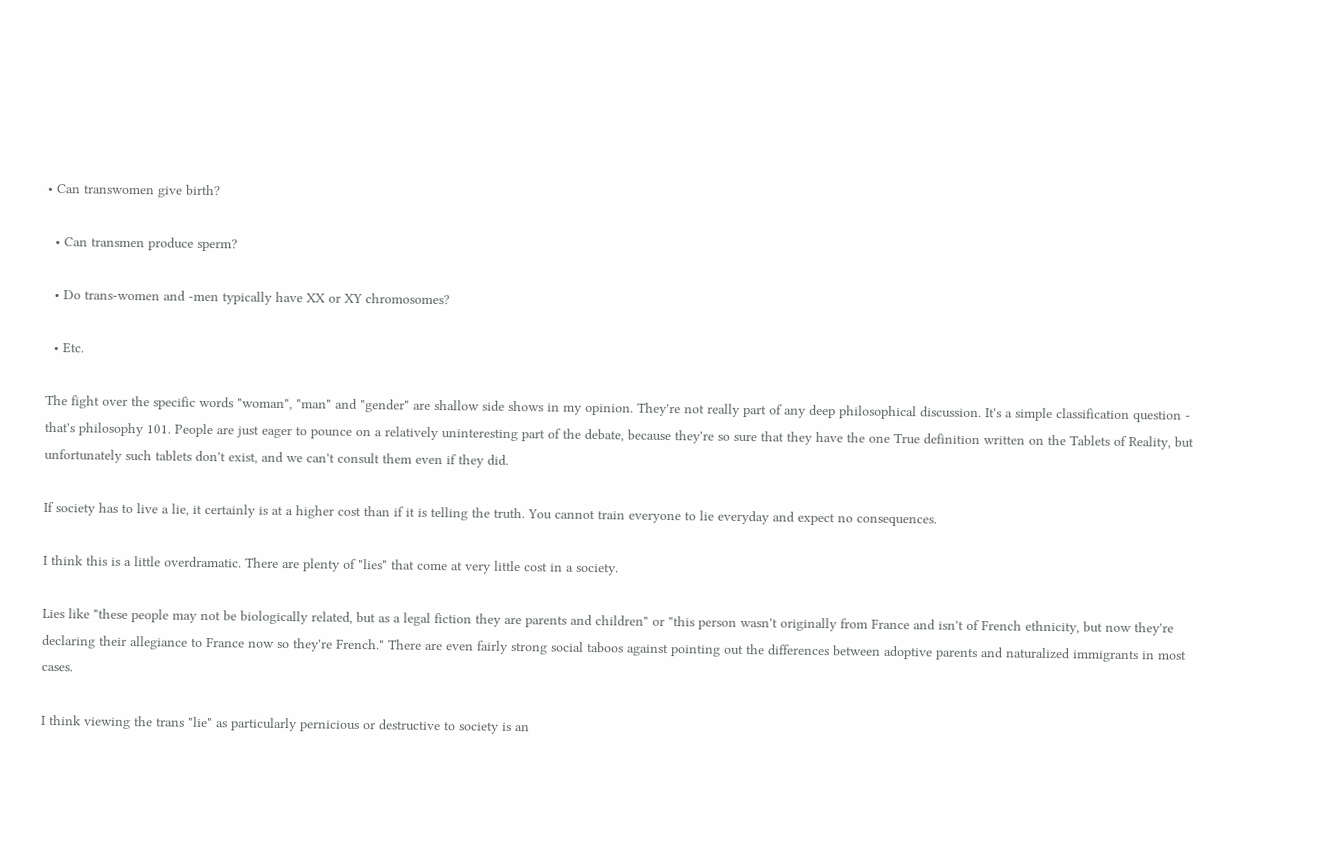• Can transwomen give birth?

  • Can transmen produce sperm?

  • Do trans-women and -men typically have XX or XY chromosomes?

  • Etc.

The fight over the specific words "woman", "man" and "gender" are shallow side shows in my opinion. They're not really part of any deep philosophical discussion. It's a simple classification question - that's philosophy 101. People are just eager to pounce on a relatively uninteresting part of the debate, because they're so sure that they have the one True definition written on the Tablets of Reality, but unfortunately such tablets don't exist, and we can't consult them even if they did.

If society has to live a lie, it certainly is at a higher cost than if it is telling the truth. You cannot train everyone to lie everyday and expect no consequences.

I think this is a little overdramatic. There are plenty of "lies" that come at very little cost in a society.

Lies like "these people may not be biologically related, but as a legal fiction they are parents and children" or "this person wasn't originally from France and isn't of French ethnicity, but now they're declaring their allegiance to France now so they're French." There are even fairly strong social taboos against pointing out the differences between adoptive parents and naturalized immigrants in most cases.

I think viewing the trans "lie" as particularly pernicious or destructive to society is an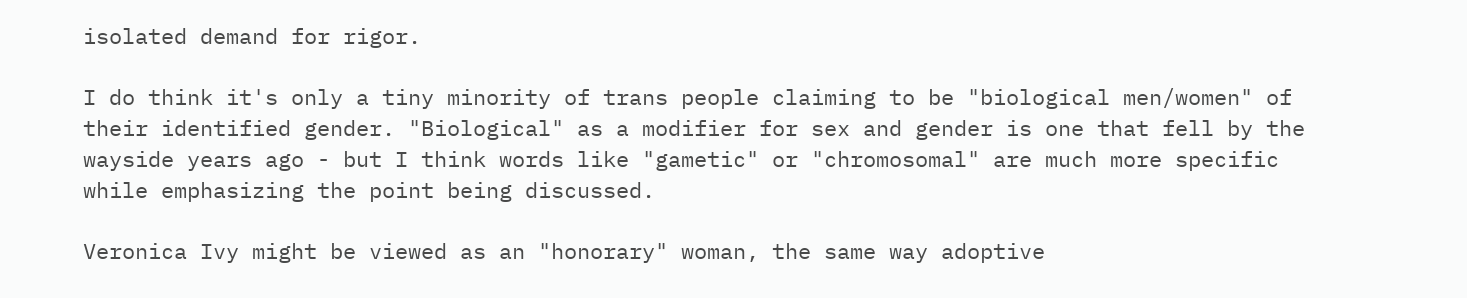isolated demand for rigor.

I do think it's only a tiny minority of trans people claiming to be "biological men/women" of their identified gender. "Biological" as a modifier for sex and gender is one that fell by the wayside years ago - but I think words like "gametic" or "chromosomal" are much more specific while emphasizing the point being discussed.

Veronica Ivy might be viewed as an "honorary" woman, the same way adoptive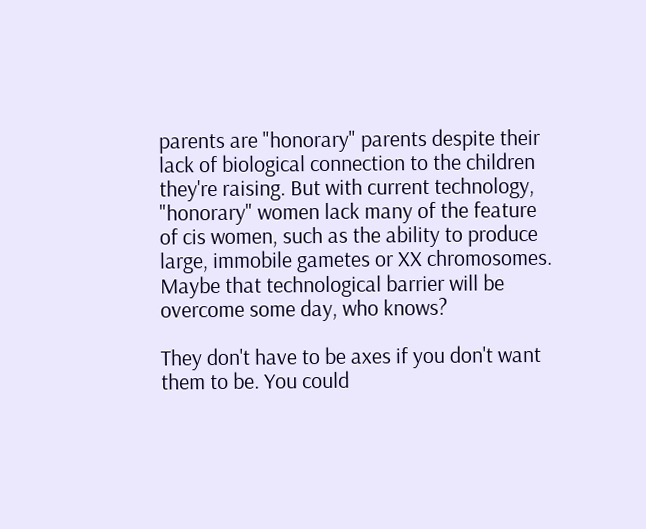parents are "honorary" parents despite their lack of biological connection to the children they're raising. But with current technology, "honorary" women lack many of the feature of cis women, such as the ability to produce large, immobile gametes or XX chromosomes. Maybe that technological barrier will be overcome some day, who knows?

They don't have to be axes if you don't want them to be. You could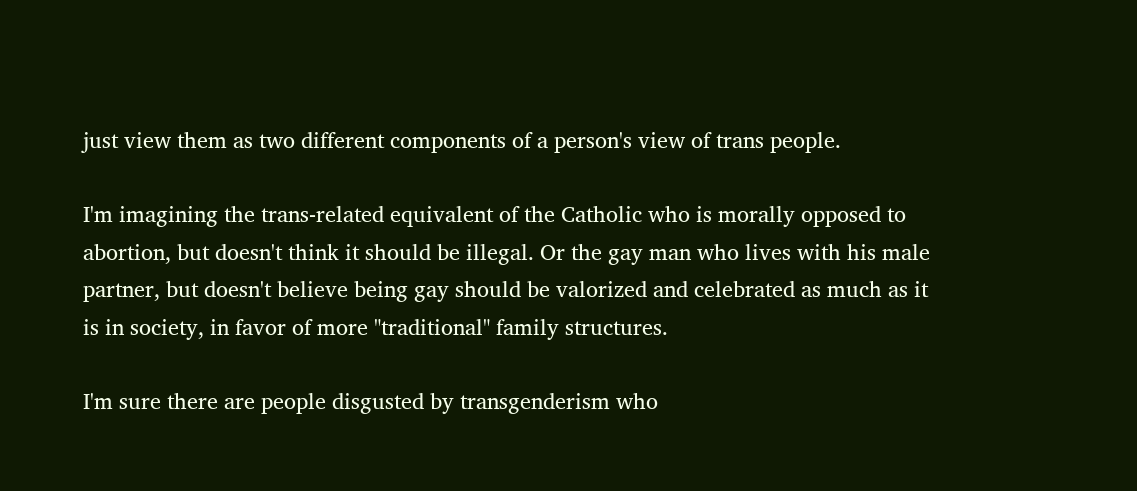just view them as two different components of a person's view of trans people.

I'm imagining the trans-related equivalent of the Catholic who is morally opposed to abortion, but doesn't think it should be illegal. Or the gay man who lives with his male partner, but doesn't believe being gay should be valorized and celebrated as much as it is in society, in favor of more "traditional" family structures.

I'm sure there are people disgusted by transgenderism who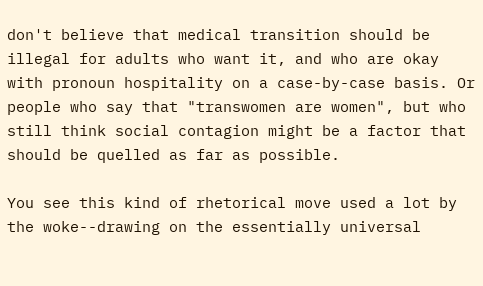don't believe that medical transition should be illegal for adults who want it, and who are okay with pronoun hospitality on a case-by-case basis. Or people who say that "transwomen are women", but who still think social contagion might be a factor that should be quelled as far as possible.

You see this kind of rhetorical move used a lot by the woke--drawing on the essentially universal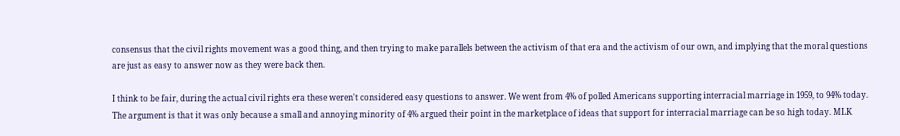consensus that the civil rights movement was a good thing, and then trying to make parallels between the activism of that era and the activism of our own, and implying that the moral questions are just as easy to answer now as they were back then.

I think to be fair, during the actual civil rights era these weren't considered easy questions to answer. We went from 4% of polled Americans supporting interracial marriage in 1959, to 94% today. The argument is that it was only because a small and annoying minority of 4% argued their point in the marketplace of ideas that support for interracial marriage can be so high today. MLK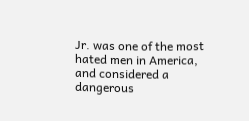Jr. was one of the most hated men in America, and considered a dangerous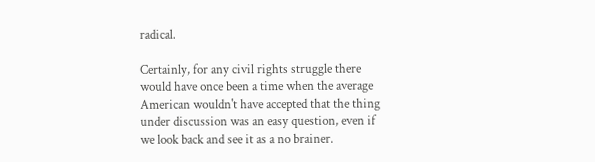radical.

Certainly, for any civil rights struggle there would have once been a time when the average American wouldn't have accepted that the thing under discussion was an easy question, even if we look back and see it as a no brainer.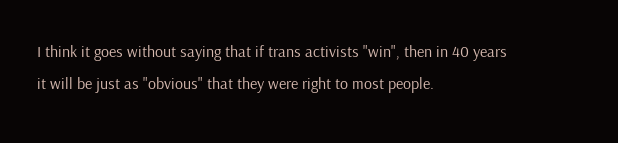I think it goes without saying that if trans activists "win", then in 40 years it will be just as "obvious" that they were right to most people.